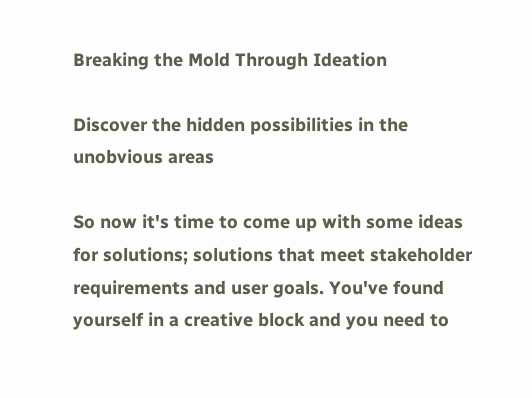Breaking the Mold Through Ideation

Discover the hidden possibilities in the unobvious areas

So now it's time to come up with some ideas for solutions; solutions that meet stakeholder requirements and user goals. You've found yourself in a creative block and you need to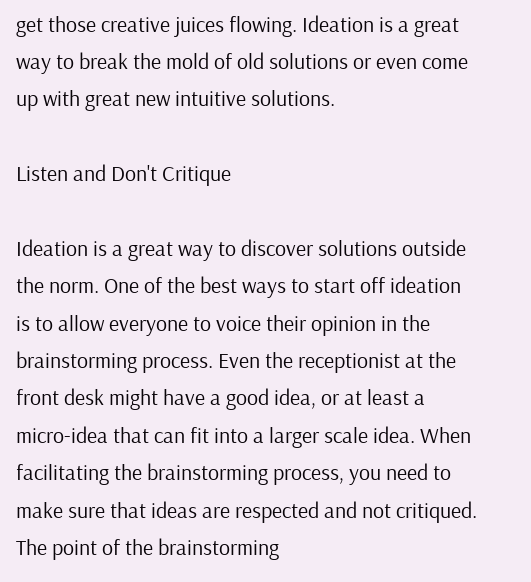get those creative juices flowing. Ideation is a great way to break the mold of old solutions or even come up with great new intuitive solutions.

Listen and Don't Critique

Ideation is a great way to discover solutions outside the norm. One of the best ways to start off ideation is to allow everyone to voice their opinion in the brainstorming process. Even the receptionist at the front desk might have a good idea, or at least a micro-idea that can fit into a larger scale idea. When facilitating the brainstorming process, you need to make sure that ideas are respected and not critiqued. The point of the brainstorming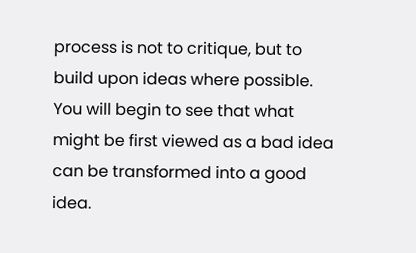process is not to critique, but to build upon ideas where possible. You will begin to see that what might be first viewed as a bad idea can be transformed into a good idea.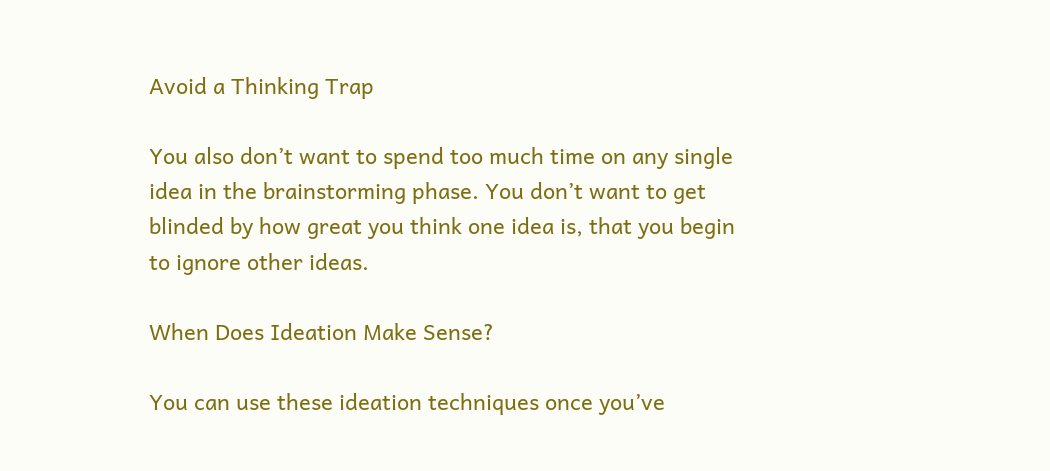Avoid a Thinking Trap

You also don’t want to spend too much time on any single idea in the brainstorming phase. You don’t want to get blinded by how great you think one idea is, that you begin to ignore other ideas.

When Does Ideation Make Sense?

You can use these ideation techniques once you’ve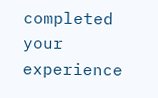completed your experience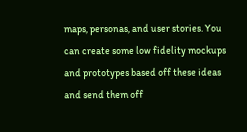maps, personas, and user stories. You can create some low fidelity mockups and prototypes based off these ideas and send them off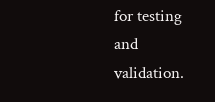for testing and validation.